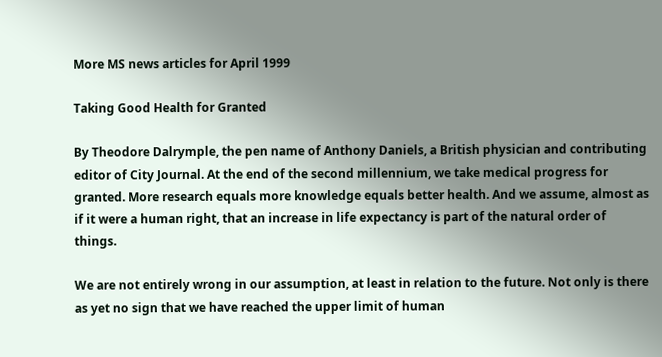More MS news articles for April 1999

Taking Good Health for Granted

By Theodore Dalrymple, the pen name of Anthony Daniels, a British physician and contributing editor of City Journal. At the end of the second millennium, we take medical progress for granted. More research equals more knowledge equals better health. And we assume, almost as if it were a human right, that an increase in life expectancy is part of the natural order of things.

We are not entirely wrong in our assumption, at least in relation to the future. Not only is there as yet no sign that we have reached the upper limit of human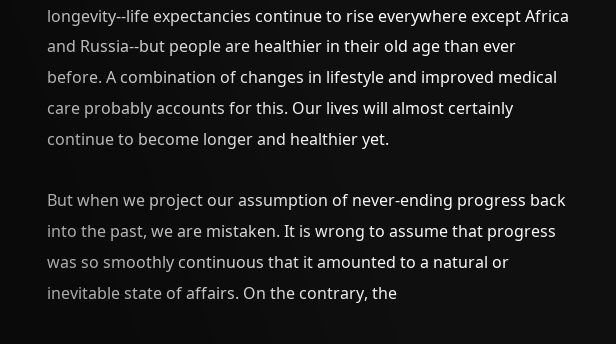longevity--life expectancies continue to rise everywhere except Africa and Russia--but people are healthier in their old age than ever before. A combination of changes in lifestyle and improved medical care probably accounts for this. Our lives will almost certainly continue to become longer and healthier yet.

But when we project our assumption of never-ending progress back into the past, we are mistaken. It is wrong to assume that progress was so smoothly continuous that it amounted to a natural or inevitable state of affairs. On the contrary, the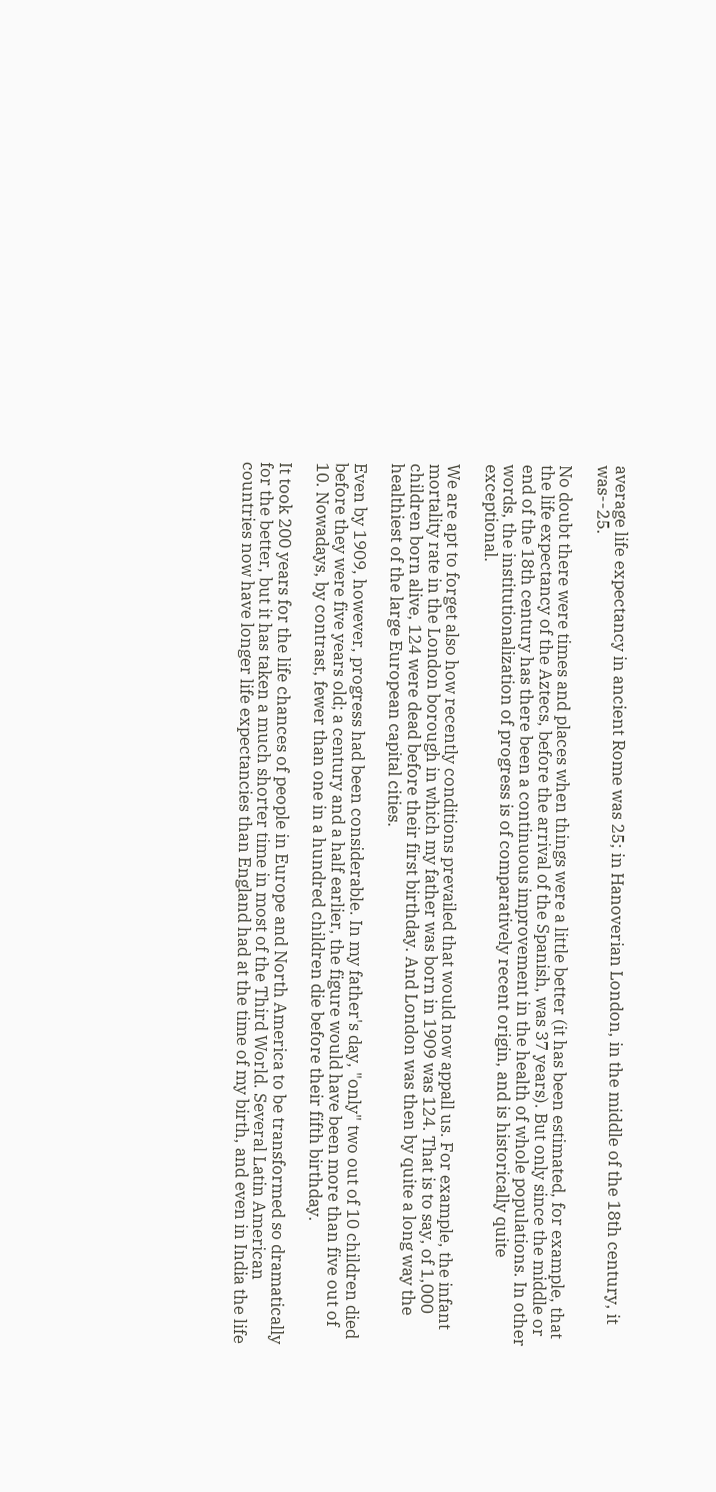average life expectancy in ancient Rome was 25; in Hanoverian London, in the middle of the 18th century, it was--25.

No doubt there were times and places when things were a little better (it has been estimated, for example, that the life expectancy of the Aztecs, before the arrival of the Spanish, was 37 years). But only since the middle or end of the 18th century has there been a continuous improvement in the health of whole populations. In other words, the institutionalization of progress is of comparatively recent origin, and is historically quite exceptional.

We are apt to forget also how recently conditions prevailed that would now appall us. For example, the infant mortality rate in the London borough in which my father was born in 1909 was 124. That is to say, of 1,000 children born alive, 124 were dead before their first birthday. And London was then by quite a long way the healthiest of the large European capital cities.

Even by 1909, however, progress had been considerable. In my father's day, "only" two out of 10 children died before they were five years old; a century and a half earlier, the figure would have been more than five out of 10. Nowadays, by contrast, fewer than one in a hundred children die before their fifth birthday.

It took 200 years for the life chances of people in Europe and North America to be transformed so dramatically for the better, but it has taken a much shorter time in most of the Third World. Several Latin American countries now have longer life expectancies than England had at the time of my birth, and even in India the life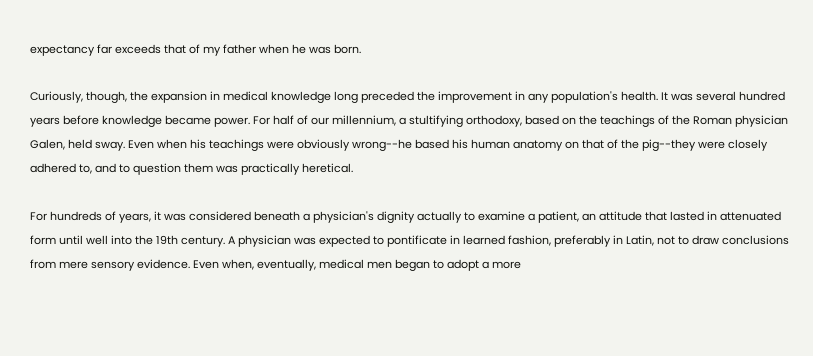expectancy far exceeds that of my father when he was born.

Curiously, though, the expansion in medical knowledge long preceded the improvement in any population's health. It was several hundred years before knowledge became power. For half of our millennium, a stultifying orthodoxy, based on the teachings of the Roman physician Galen, held sway. Even when his teachings were obviously wrong--he based his human anatomy on that of the pig--they were closely adhered to, and to question them was practically heretical.

For hundreds of years, it was considered beneath a physician's dignity actually to examine a patient, an attitude that lasted in attenuated form until well into the 19th century. A physician was expected to pontificate in learned fashion, preferably in Latin, not to draw conclusions from mere sensory evidence. Even when, eventually, medical men began to adopt a more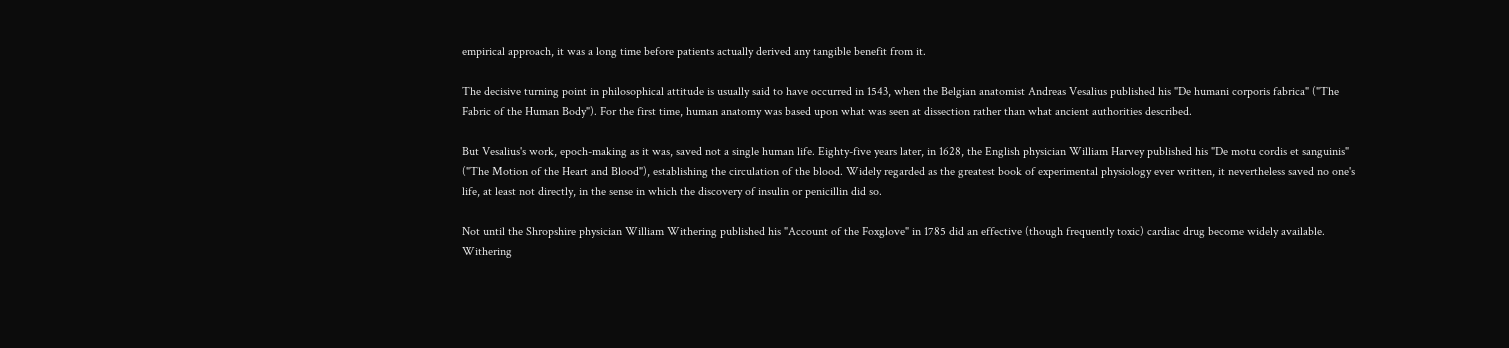empirical approach, it was a long time before patients actually derived any tangible benefit from it.

The decisive turning point in philosophical attitude is usually said to have occurred in 1543, when the Belgian anatomist Andreas Vesalius published his "De humani corporis fabrica" ("The Fabric of the Human Body"). For the first time, human anatomy was based upon what was seen at dissection rather than what ancient authorities described.

But Vesalius's work, epoch-making as it was, saved not a single human life. Eighty-five years later, in 1628, the English physician William Harvey published his "De motu cordis et sanguinis" ("The Motion of the Heart and Blood"), establishing the circulation of the blood. Widely regarded as the greatest book of experimental physiology ever written, it nevertheless saved no one's life, at least not directly, in the sense in which the discovery of insulin or penicillin did so.

Not until the Shropshire physician William Withering published his "Account of the Foxglove" in 1785 did an effective (though frequently toxic) cardiac drug become widely available. Withering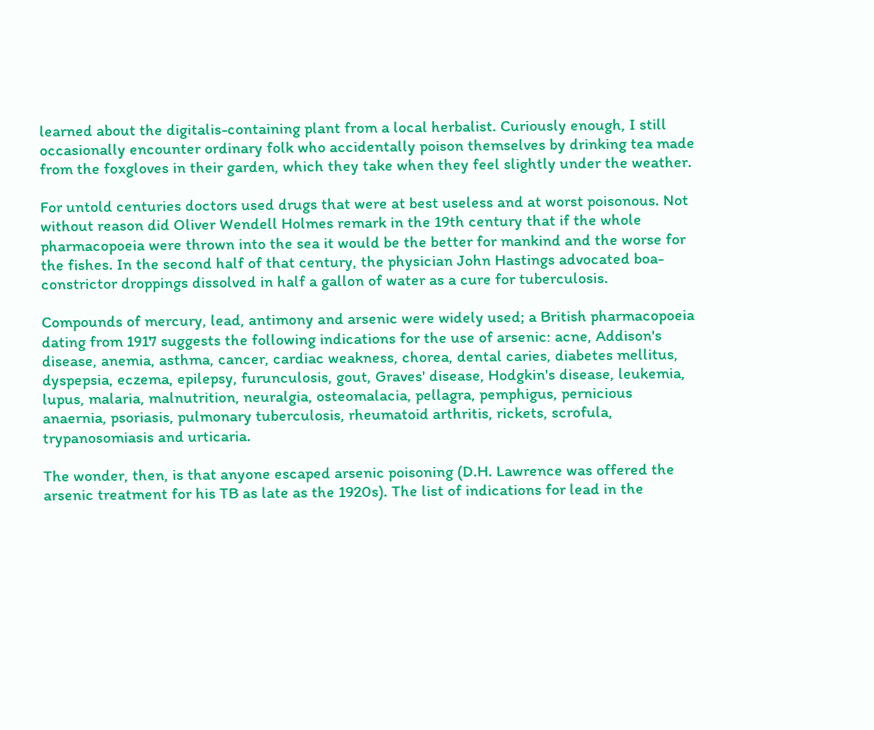learned about the digitalis-containing plant from a local herbalist. Curiously enough, I still occasionally encounter ordinary folk who accidentally poison themselves by drinking tea made from the foxgloves in their garden, which they take when they feel slightly under the weather.

For untold centuries doctors used drugs that were at best useless and at worst poisonous. Not without reason did Oliver Wendell Holmes remark in the 19th century that if the whole pharmacopoeia were thrown into the sea it would be the better for mankind and the worse for the fishes. In the second half of that century, the physician John Hastings advocated boa-constrictor droppings dissolved in half a gallon of water as a cure for tuberculosis.

Compounds of mercury, lead, antimony and arsenic were widely used; a British pharmacopoeia dating from 1917 suggests the following indications for the use of arsenic: acne, Addison's disease, anemia, asthma, cancer, cardiac weakness, chorea, dental caries, diabetes mellitus, dyspepsia, eczema, epilepsy, furunculosis, gout, Graves' disease, Hodgkin's disease, leukemia, lupus, malaria, malnutrition, neuralgia, osteomalacia, pellagra, pemphigus, pernicious anaernia, psoriasis, pulmonary tuberculosis, rheumatoid arthritis, rickets, scrofula, trypanosomiasis and urticaria.

The wonder, then, is that anyone escaped arsenic poisoning (D.H. Lawrence was offered the arsenic treatment for his TB as late as the 1920s). The list of indications for lead in the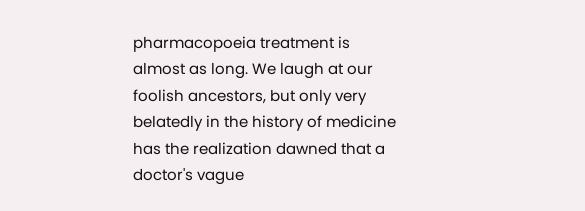pharmacopoeia treatment is almost as long. We laugh at our foolish ancestors, but only very belatedly in the history of medicine has the realization dawned that a doctor's vague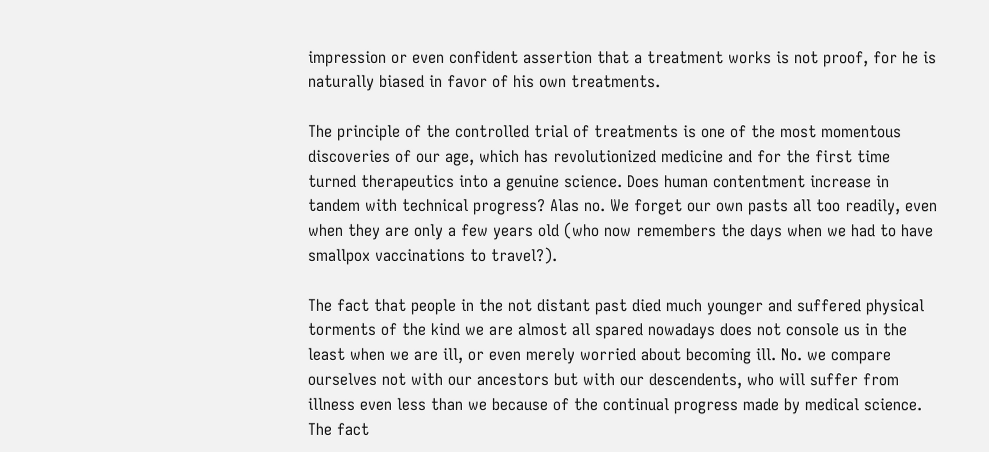impression or even confident assertion that a treatment works is not proof, for he is naturally biased in favor of his own treatments.

The principle of the controlled trial of treatments is one of the most momentous discoveries of our age, which has revolutionized medicine and for the first time turned therapeutics into a genuine science. Does human contentment increase in tandem with technical progress? Alas no. We forget our own pasts all too readily, even when they are only a few years old (who now remembers the days when we had to have smallpox vaccinations to travel?).

The fact that people in the not distant past died much younger and suffered physical torments of the kind we are almost all spared nowadays does not console us in the least when we are ill, or even merely worried about becoming ill. No. we compare ourselves not with our ancestors but with our descendents, who will suffer from illness even less than we because of the continual progress made by medical science. The fact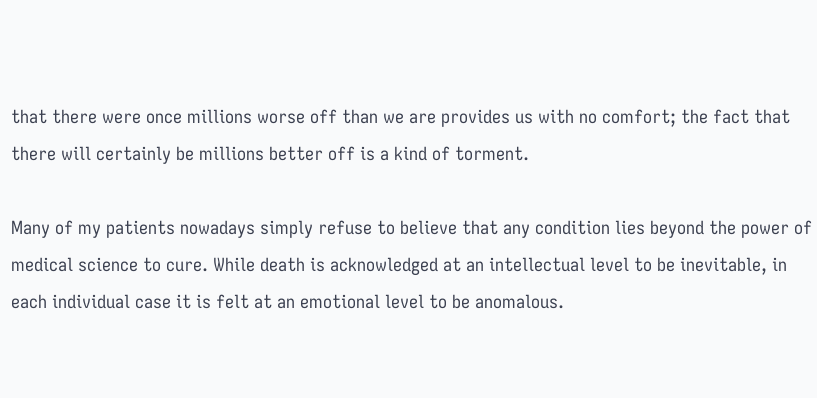that there were once millions worse off than we are provides us with no comfort; the fact that there will certainly be millions better off is a kind of torment.

Many of my patients nowadays simply refuse to believe that any condition lies beyond the power of medical science to cure. While death is acknowledged at an intellectual level to be inevitable, in each individual case it is felt at an emotional level to be anomalous.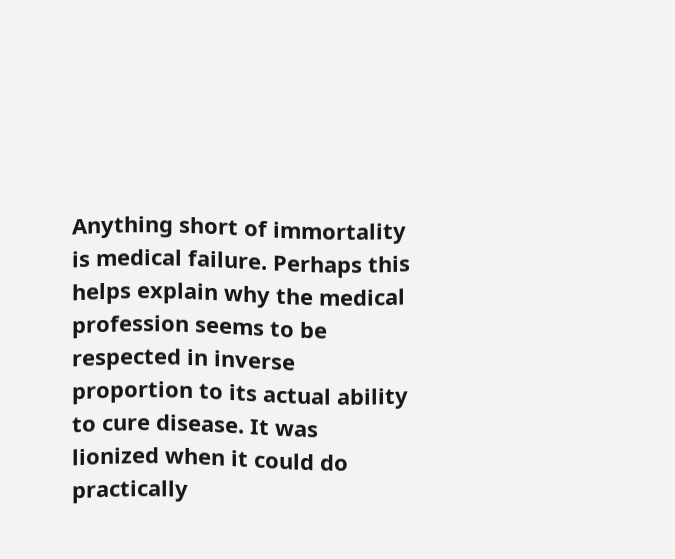Anything short of immortality is medical failure. Perhaps this helps explain why the medical profession seems to be respected in inverse proportion to its actual ability to cure disease. It was lionized when it could do practically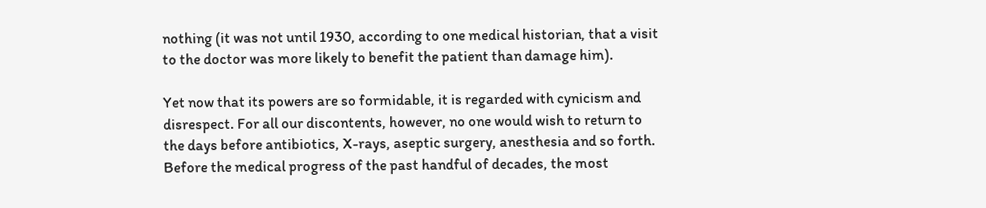nothing (it was not until 1930, according to one medical historian, that a visit to the doctor was more likely to benefit the patient than damage him).

Yet now that its powers are so formidable, it is regarded with cynicism and disrespect. For all our discontents, however, no one would wish to return to the days before antibiotics, X-rays, aseptic surgery, anesthesia and so forth. Before the medical progress of the past handful of decades, the most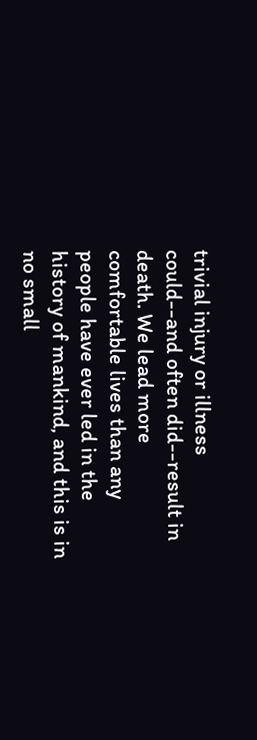trivial injury or illness could--and often did--result in death. We lead more comfortable lives than any people have ever led in the history of mankind, and this is in no small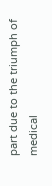part due to the triumph of medical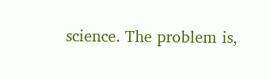science. The problem is,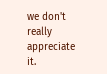we don't really appreciate it.